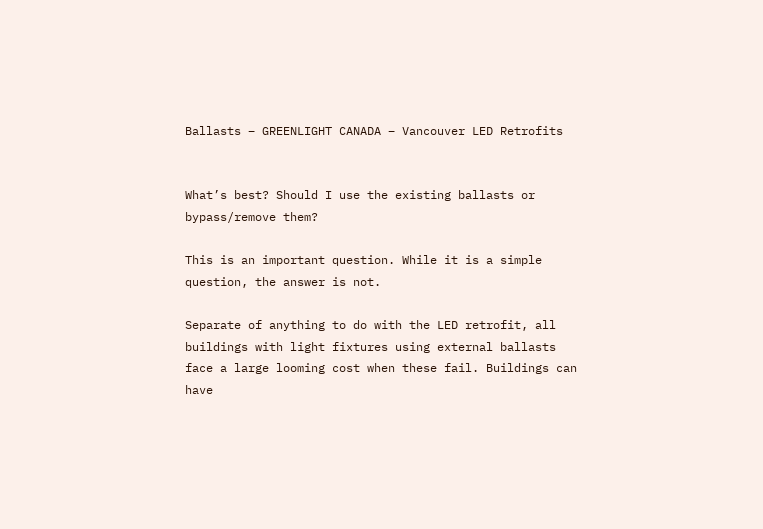Ballasts – GREENLIGHT CANADA – Vancouver LED Retrofits


What’s best? Should I use the existing ballasts or bypass/remove them?

This is an important question. While it is a simple question, the answer is not.

Separate of anything to do with the LED retrofit, all buildings with light fixtures using external ballasts face a large looming cost when these fail. Buildings can have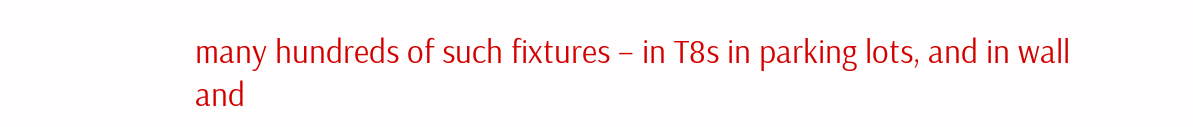many hundreds of such fixtures – in T8s in parking lots, and in wall and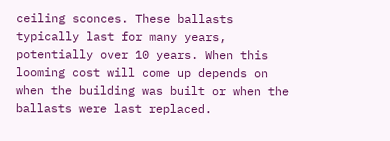ceiling sconces. These ballasts typically last for many years, potentially over 10 years. When this looming cost will come up depends on when the building was built or when the ballasts were last replaced.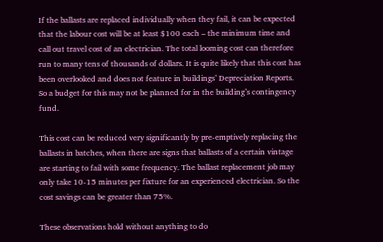If the ballasts are replaced individually when they fail, it can be expected that the labour cost will be at least $100 each – the minimum time and call out travel cost of an electrician. The total looming cost can therefore run to many tens of thousands of dollars. It is quite likely that this cost has been overlooked and does not feature in buildings’ Depreciation Reports. So a budget for this may not be planned for in the building’s contingency fund.

This cost can be reduced very significantly by pre-emptively replacing the ballasts in batches, when there are signs that ballasts of a certain vintage are starting to fail with some frequency. The ballast replacement job may only take 10-15 minutes per fixture for an experienced electrician. So the cost savings can be greater than 75%.

These observations hold without anything to do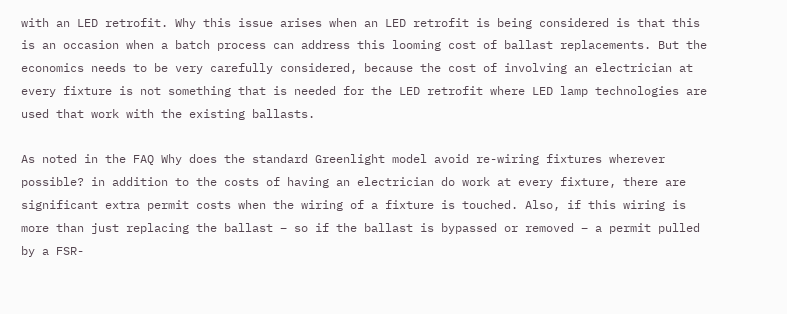with an LED retrofit. Why this issue arises when an LED retrofit is being considered is that this is an occasion when a batch process can address this looming cost of ballast replacements. But the economics needs to be very carefully considered, because the cost of involving an electrician at every fixture is not something that is needed for the LED retrofit where LED lamp technologies are used that work with the existing ballasts.

As noted in the FAQ Why does the standard Greenlight model avoid re-wiring fixtures wherever possible? in addition to the costs of having an electrician do work at every fixture, there are significant extra permit costs when the wiring of a fixture is touched. Also, if this wiring is more than just replacing the ballast – so if the ballast is bypassed or removed – a permit pulled by a FSR-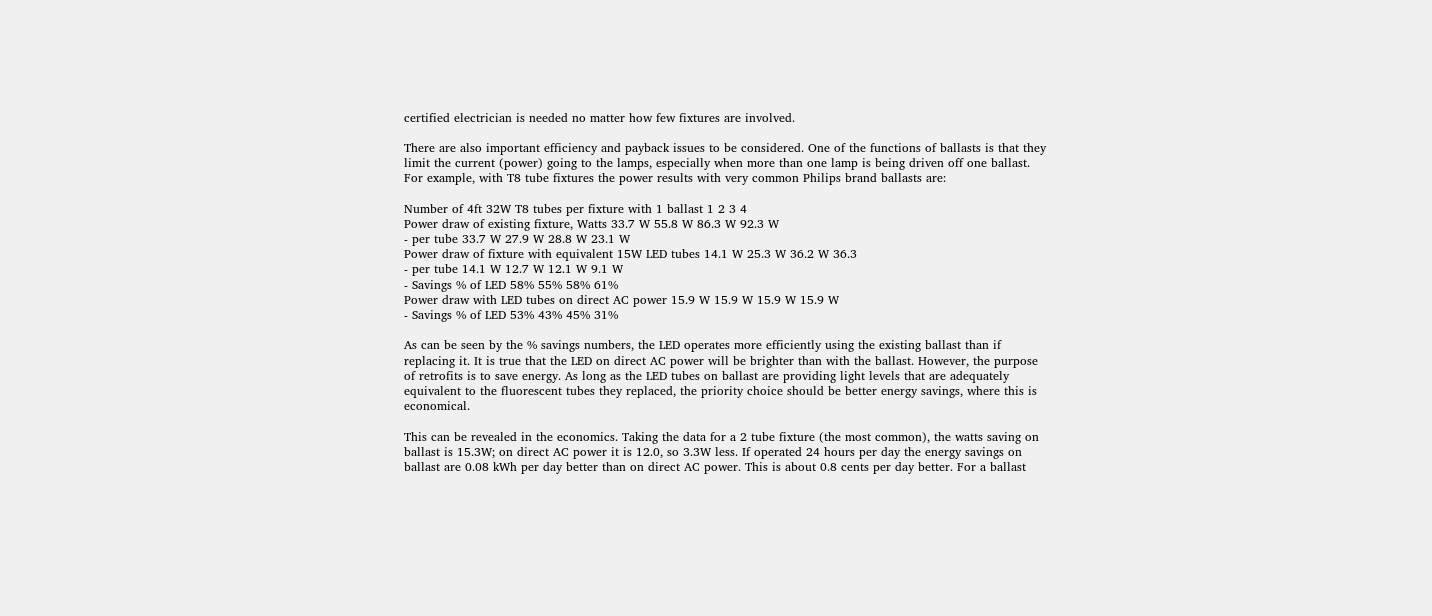certified electrician is needed no matter how few fixtures are involved.

There are also important efficiency and payback issues to be considered. One of the functions of ballasts is that they limit the current (power) going to the lamps, especially when more than one lamp is being driven off one ballast. For example, with T8 tube fixtures the power results with very common Philips brand ballasts are:

Number of 4ft 32W T8 tubes per fixture with 1 ballast 1 2 3 4
Power draw of existing fixture, Watts 33.7 W 55.8 W 86.3 W 92.3 W
- per tube 33.7 W 27.9 W 28.8 W 23.1 W
Power draw of fixture with equivalent 15W LED tubes 14.1 W 25.3 W 36.2 W 36.3
- per tube 14.1 W 12.7 W 12.1 W 9.1 W
- Savings % of LED 58% 55% 58% 61%
Power draw with LED tubes on direct AC power 15.9 W 15.9 W 15.9 W 15.9 W
- Savings % of LED 53% 43% 45% 31%

As can be seen by the % savings numbers, the LED operates more efficiently using the existing ballast than if replacing it. It is true that the LED on direct AC power will be brighter than with the ballast. However, the purpose of retrofits is to save energy. As long as the LED tubes on ballast are providing light levels that are adequately equivalent to the fluorescent tubes they replaced, the priority choice should be better energy savings, where this is economical.

This can be revealed in the economics. Taking the data for a 2 tube fixture (the most common), the watts saving on ballast is 15.3W; on direct AC power it is 12.0, so 3.3W less. If operated 24 hours per day the energy savings on ballast are 0.08 kWh per day better than on direct AC power. This is about 0.8 cents per day better. For a ballast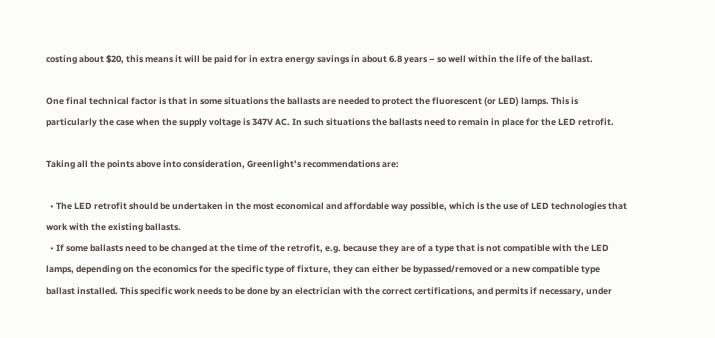costing about $20, this means it will be paid for in extra energy savings in about 6.8 years – so well within the life of the ballast.

One final technical factor is that in some situations the ballasts are needed to protect the fluorescent (or LED) lamps. This is particularly the case when the supply voltage is 347V AC. In such situations the ballasts need to remain in place for the LED retrofit.

Taking all the points above into consideration, Greenlight’s recommendations are:

  • The LED retrofit should be undertaken in the most economical and affordable way possible, which is the use of LED technologies that work with the existing ballasts.
  • If some ballasts need to be changed at the time of the retrofit, e.g. because they are of a type that is not compatible with the LED lamps, depending on the economics for the specific type of fixture, they can either be bypassed/removed or a new compatible type ballast installed. This specific work needs to be done by an electrician with the correct certifications, and permits if necessary, under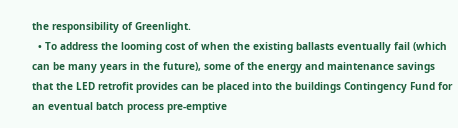the responsibility of Greenlight.
  • To address the looming cost of when the existing ballasts eventually fail (which can be many years in the future), some of the energy and maintenance savings that the LED retrofit provides can be placed into the buildings Contingency Fund for an eventual batch process pre-emptive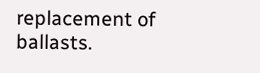replacement of ballasts.